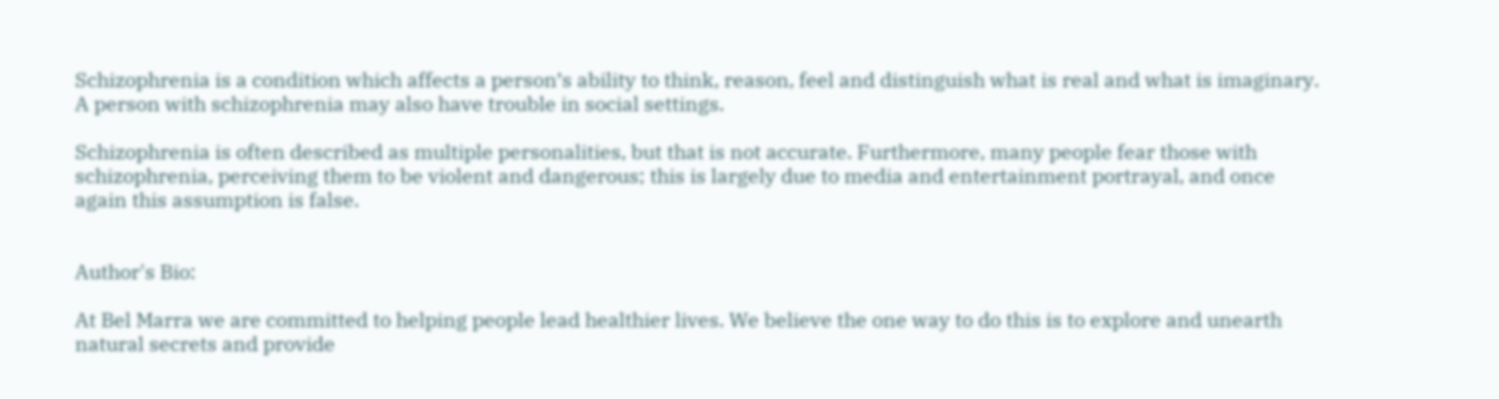Schizophrenia is a condition which affects a person’s ability to think, reason, feel and distinguish what is real and what is imaginary. A person with schizophrenia may also have trouble in social settings.

Schizophrenia is often described as multiple personalities, but that is not accurate. Furthermore, many people fear those with schizophrenia, perceiving them to be violent and dangerous; this is largely due to media and entertainment portrayal, and once again this assumption is false.


Author's Bio:

At Bel Marra we are committed to helping people lead healthier lives. We believe the one way to do this is to explore and unearth natural secrets and provide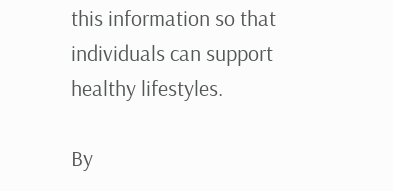this information so that individuals can support healthy lifestyles.

By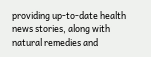providing up-to-date health news stories, along with natural remedies and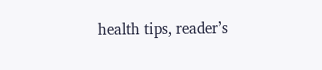health tips, reader’s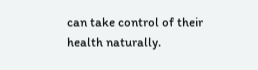can take control of their health naturally.